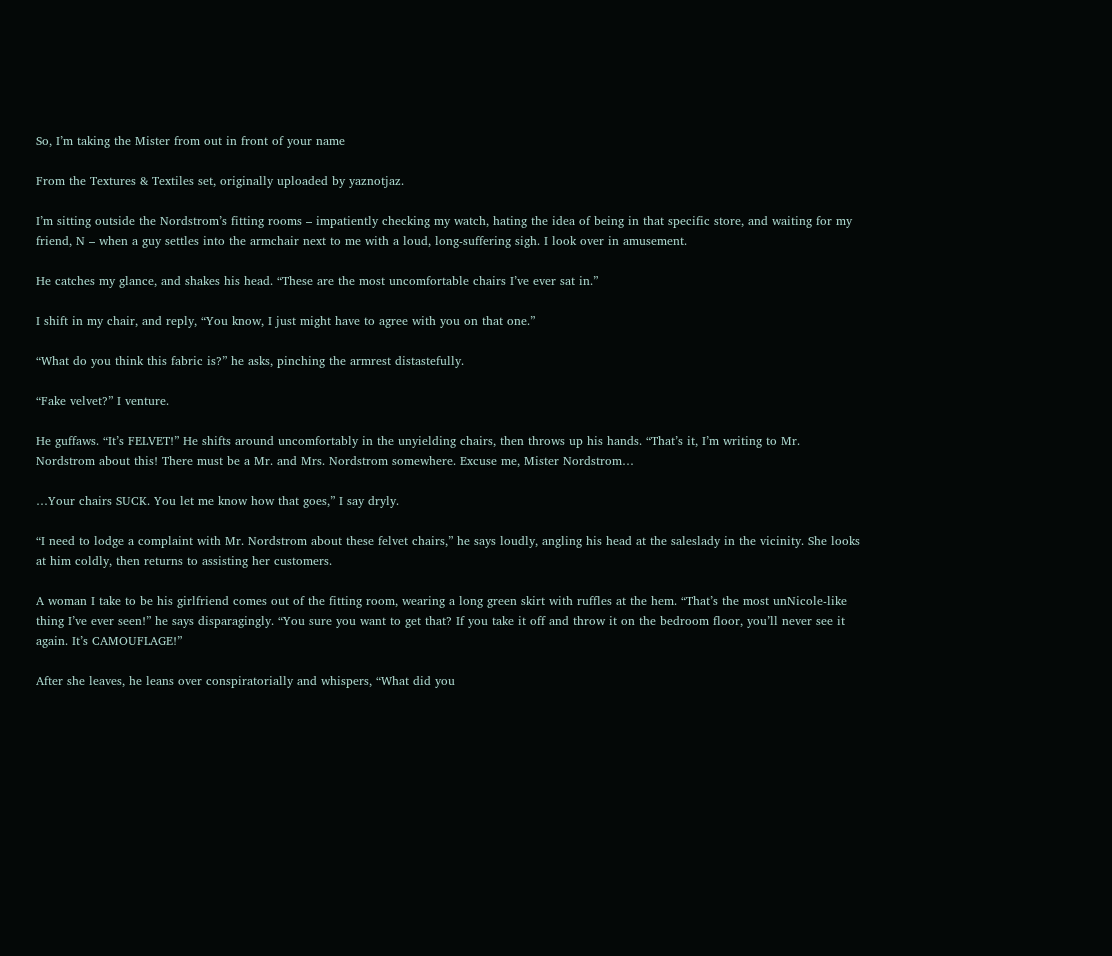So, I’m taking the Mister from out in front of your name

From the Textures & Textiles set, originally uploaded by yaznotjaz.

I’m sitting outside the Nordstrom’s fitting rooms – impatiently checking my watch, hating the idea of being in that specific store, and waiting for my friend, N – when a guy settles into the armchair next to me with a loud, long-suffering sigh. I look over in amusement.

He catches my glance, and shakes his head. “These are the most uncomfortable chairs I’ve ever sat in.”

I shift in my chair, and reply, “You know, I just might have to agree with you on that one.”

“What do you think this fabric is?” he asks, pinching the armrest distastefully.

“Fake velvet?” I venture.

He guffaws. “It’s FELVET!” He shifts around uncomfortably in the unyielding chairs, then throws up his hands. “That’s it, I’m writing to Mr. Nordstrom about this! There must be a Mr. and Mrs. Nordstrom somewhere. Excuse me, Mister Nordstrom…

…Your chairs SUCK. You let me know how that goes,” I say dryly.

“I need to lodge a complaint with Mr. Nordstrom about these felvet chairs,” he says loudly, angling his head at the saleslady in the vicinity. She looks at him coldly, then returns to assisting her customers.

A woman I take to be his girlfriend comes out of the fitting room, wearing a long green skirt with ruffles at the hem. “That’s the most unNicole-like thing I’ve ever seen!” he says disparagingly. “You sure you want to get that? If you take it off and throw it on the bedroom floor, you’ll never see it again. It’s CAMOUFLAGE!”

After she leaves, he leans over conspiratorially and whispers, “What did you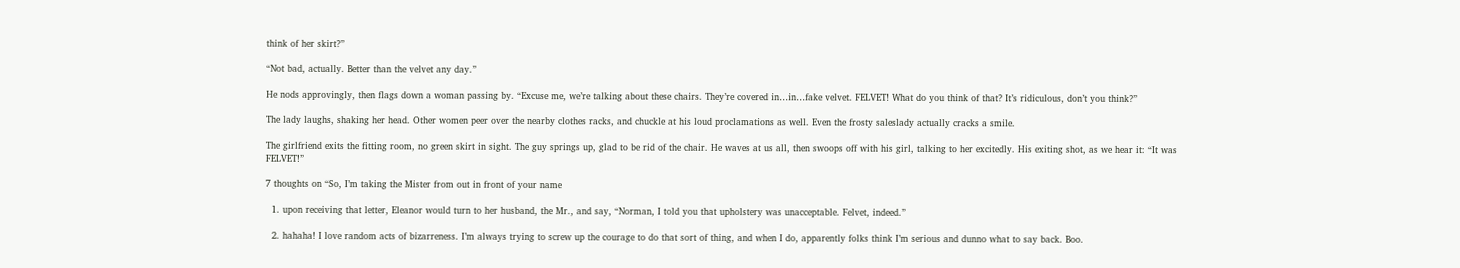think of her skirt?”

“Not bad, actually. Better than the velvet any day.”

He nods approvingly, then flags down a woman passing by. “Excuse me, we’re talking about these chairs. They’re covered in…in…fake velvet. FELVET! What do you think of that? It’s ridiculous, don’t you think?”

The lady laughs, shaking her head. Other women peer over the nearby clothes racks, and chuckle at his loud proclamations as well. Even the frosty saleslady actually cracks a smile.

The girlfriend exits the fitting room, no green skirt in sight. The guy springs up, glad to be rid of the chair. He waves at us all, then swoops off with his girl, talking to her excitedly. His exiting shot, as we hear it: “It was FELVET!”

7 thoughts on “So, I’m taking the Mister from out in front of your name

  1. upon receiving that letter, Eleanor would turn to her husband, the Mr., and say, “Norman, I told you that upholstery was unacceptable. Felvet, indeed.”

  2. hahaha! I love random acts of bizarreness. I’m always trying to screw up the courage to do that sort of thing, and when I do, apparently folks think I’m serious and dunno what to say back. Boo.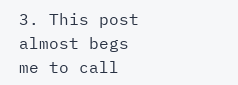3. This post almost begs me to call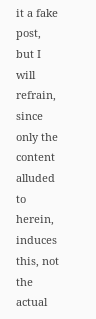it a fake post, but I will refrain, since only the content alluded to herein, induces this, not the actual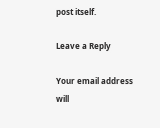post itself.

Leave a Reply

Your email address will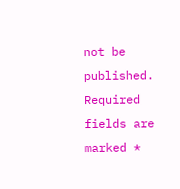not be published. Required fields are marked *